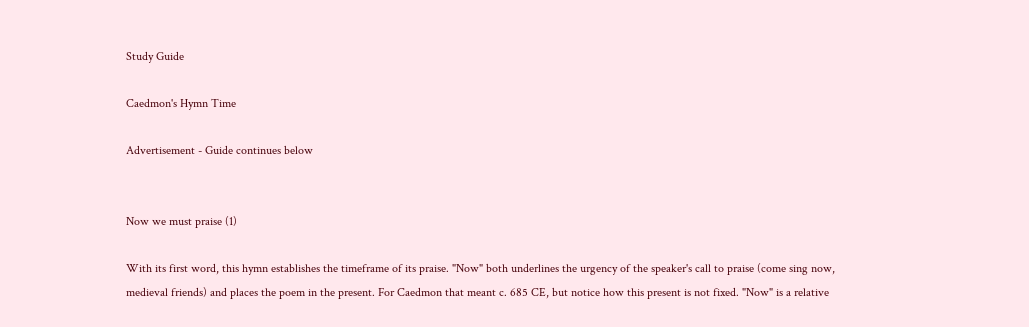Study Guide

Caedmon's Hymn Time

Advertisement - Guide continues below


Now we must praise (1)

With its first word, this hymn establishes the timeframe of its praise. "Now" both underlines the urgency of the speaker's call to praise (come sing now, medieval friends) and places the poem in the present. For Caedmon that meant c. 685 CE, but notice how this present is not fixed. "Now" is a relative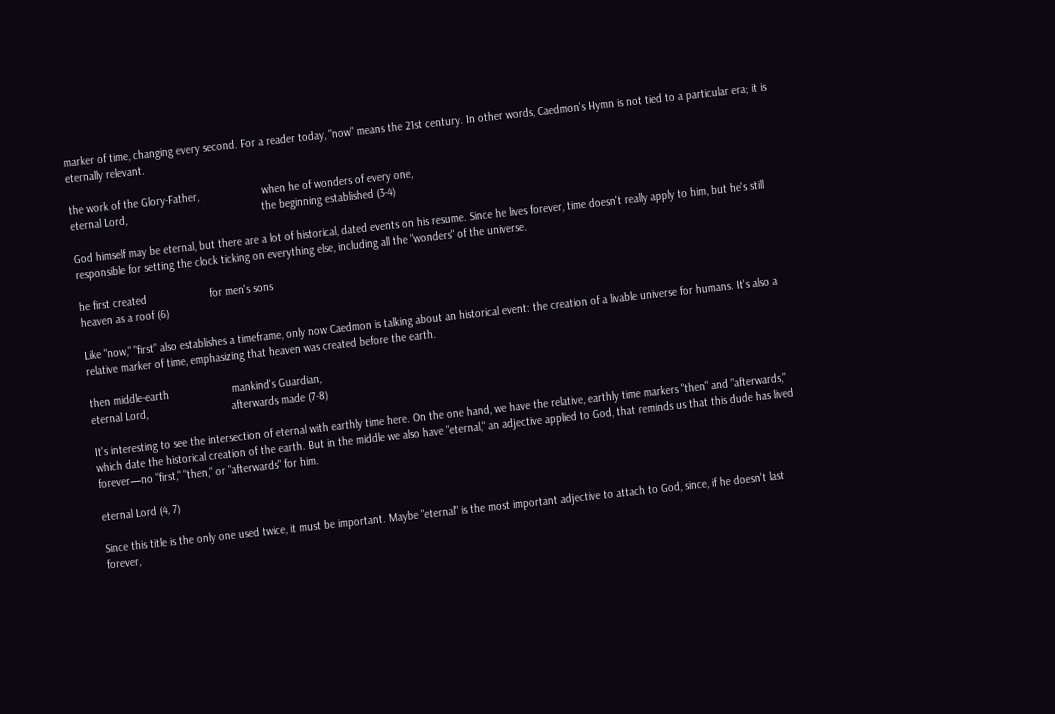marker of time, changing every second. For a reader today, "now" means the 21st century. In other words, Caedmon's Hymn is not tied to a particular era; it is eternally relevant.

the work of the Glory-Father,                     when he of wonders of every one,
eternal Lord,                                             the beginning established (3-4)

God himself may be eternal, but there are a lot of historical, dated events on his resume. Since he lives forever, time doesn't really apply to him, but he's still responsible for setting the clock ticking on everything else, including all the "wonders" of the universe.

he first created                     for men's sons
heaven as a roof (6)

Like "now," "first" also establishes a timeframe, only now Caedmon is talking about an historical event: the creation of a livable universe for humans. It's also a relative marker of time, emphasizing that heaven was created before the earth.

then middle-earth                     mankind's Guardian,
eternal Lord,                            afterwards made (7-8)

It's interesting to see the intersection of eternal with earthly time here. On the one hand, we have the relative, earthly time markers "then" and "afterwards," which date the historical creation of the earth. But in the middle we also have "eternal," an adjective applied to God, that reminds us that this dude has lived forever—no "first," "then," or "afterwards" for him.

eternal Lord (4, 7)

Since this title is the only one used twice, it must be important. Maybe "eternal" is the most important adjective to attach to God, since, if he doesn't last forever,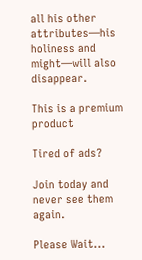all his other attributes—his holiness and might—will also disappear.

This is a premium product

Tired of ads?

Join today and never see them again.

Please Wait...